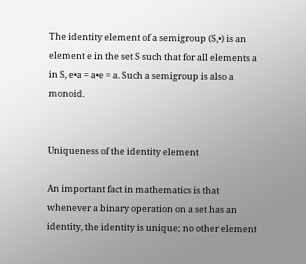The identity element of a semigroup (S,•) is an element e in the set S such that for all elements a in S, e•a = a•e = a. Such a semigroup is also a monoid.


Uniqueness of the identity element

An important fact in mathematics is that whenever a binary operation on a set has an identity, the identity is unique; no other element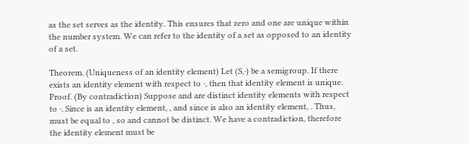as the set serves as the identity. This ensures that zero and one are unique within the number system. We can refer to the identity of a set as opposed to an identity of a set.

Theorem. (Uniqueness of an identity element) Let (S,·) be a semigroup. If there exists an identity element with respect to ·, then that identity element is unique.
Proof. (By contradiction) Suppose and are distinct identity elements with respect to ·. Since is an identity element, , and since is also an identity element, . Thus, must be equal to , so and cannot be distinct. We have a contradiction, therefore the identity element must be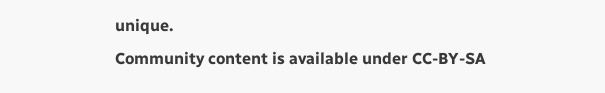unique.
Community content is available under CC-BY-SA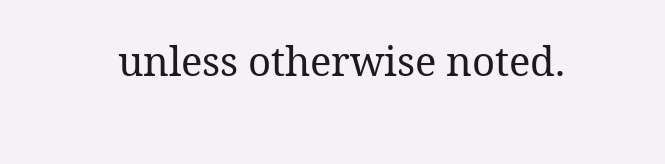unless otherwise noted.